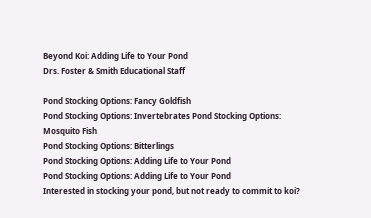Beyond Koi: Adding Life to Your Pond
Drs. Foster & Smith Educational Staff

Pond Stocking Options: Fancy Goldfish
Pond Stocking Options: Invertebrates Pond Stocking Options: Mosquito Fish
Pond Stocking Options: Bitterlings
Pond Stocking Options: Adding Life to Your Pond
Pond Stocking Options: Adding Life to Your Pond
Interested in stocking your pond, but not ready to commit to koi?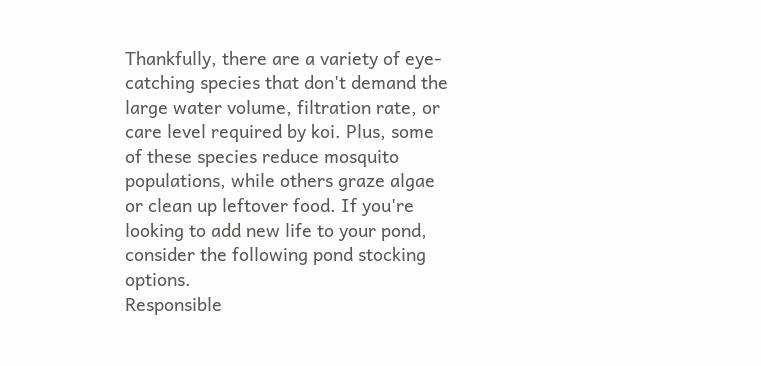Thankfully, there are a variety of eye-catching species that don't demand the large water volume, filtration rate, or care level required by koi. Plus, some of these species reduce mosquito populations, while others graze algae or clean up leftover food. If you're looking to add new life to your pond, consider the following pond stocking options.
Responsible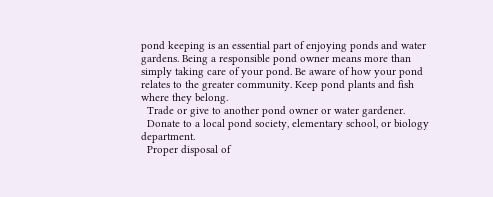pond keeping is an essential part of enjoying ponds and water gardens. Being a responsible pond owner means more than simply taking care of your pond. Be aware of how your pond relates to the greater community. Keep pond plants and fish where they belong.
  Trade or give to another pond owner or water gardener.
  Donate to a local pond society, elementary school, or biology department.
  Proper disposal of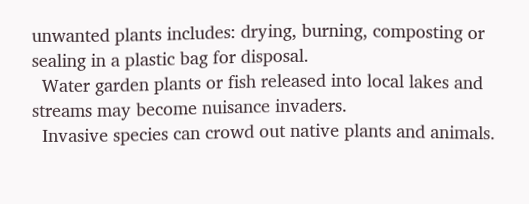unwanted plants includes: drying, burning, composting or sealing in a plastic bag for disposal.
  Water garden plants or fish released into local lakes and streams may become nuisance invaders.
  Invasive species can crowd out native plants and animals.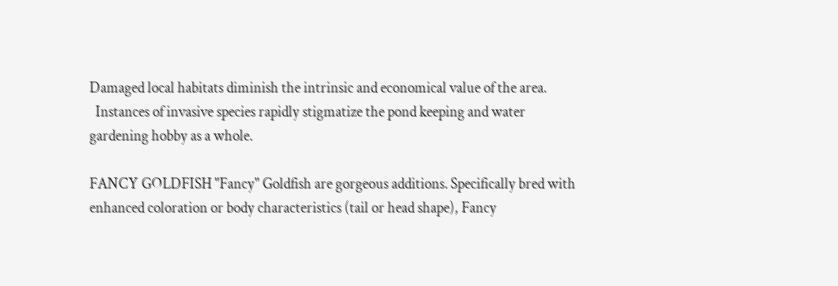Damaged local habitats diminish the intrinsic and economical value of the area.
  Instances of invasive species rapidly stigmatize the pond keeping and water gardening hobby as a whole.

FANCY GOLDFISH "Fancy" Goldfish are gorgeous additions. Specifically bred with enhanced coloration or body characteristics (tail or head shape), Fancy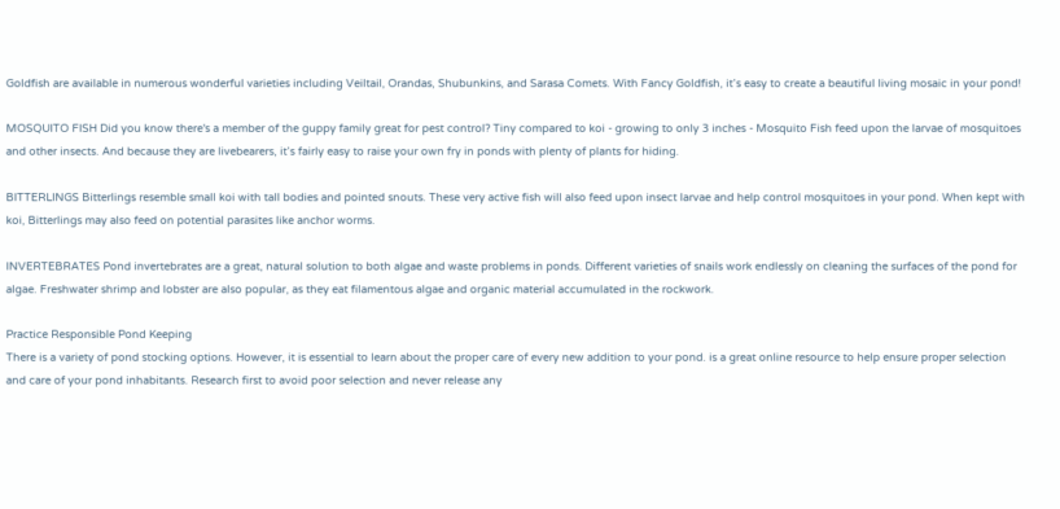Goldfish are available in numerous wonderful varieties including Veiltail, Orandas, Shubunkins, and Sarasa Comets. With Fancy Goldfish, it’s easy to create a beautiful living mosaic in your pond!

MOSQUITO FISH Did you know there's a member of the guppy family great for pest control? Tiny compared to koi - growing to only 3 inches - Mosquito Fish feed upon the larvae of mosquitoes and other insects. And because they are livebearers, it’s fairly easy to raise your own fry in ponds with plenty of plants for hiding.

BITTERLINGS Bitterlings resemble small koi with tall bodies and pointed snouts. These very active fish will also feed upon insect larvae and help control mosquitoes in your pond. When kept with koi, Bitterlings may also feed on potential parasites like anchor worms.

INVERTEBRATES Pond invertebrates are a great, natural solution to both algae and waste problems in ponds. Different varieties of snails work endlessly on cleaning the surfaces of the pond for algae. Freshwater shrimp and lobster are also popular, as they eat filamentous algae and organic material accumulated in the rockwork.

Practice Responsible Pond Keeping
There is a variety of pond stocking options. However, it is essential to learn about the proper care of every new addition to your pond. is a great online resource to help ensure proper selection and care of your pond inhabitants. Research first to avoid poor selection and never release any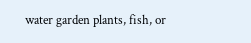water garden plants, fish, or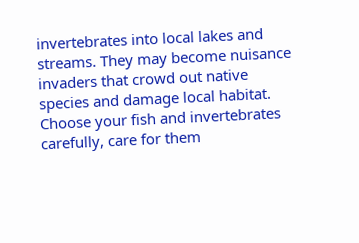invertebrates into local lakes and streams. They may become nuisance invaders that crowd out native species and damage local habitat. Choose your fish and invertebrates carefully, care for them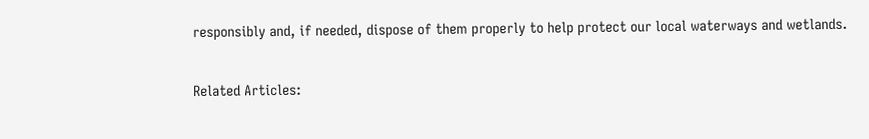responsibly and, if needed, dispose of them properly to help protect our local waterways and wetlands.

Related Articles: